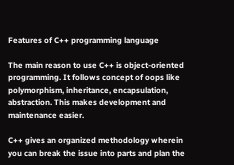Features of C++ programming language

The main reason to use C++ is object-oriented programming. It follows concept of oops like polymorphism, inheritance, encapsulation, abstraction. This makes development and maintenance easier.

C++ gives an organized methodology wherein you can break the issue into parts and plan the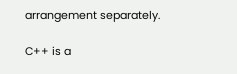arrangement separately.

C++ is a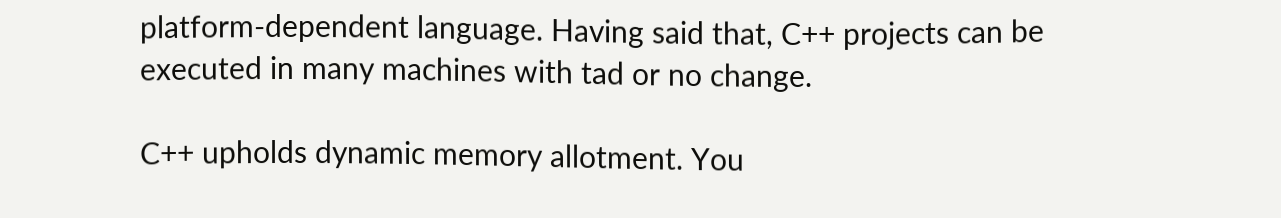platform-dependent language. Having said that, C++ projects can be executed in many machines with tad or no change.

C++ upholds dynamic memory allotment. You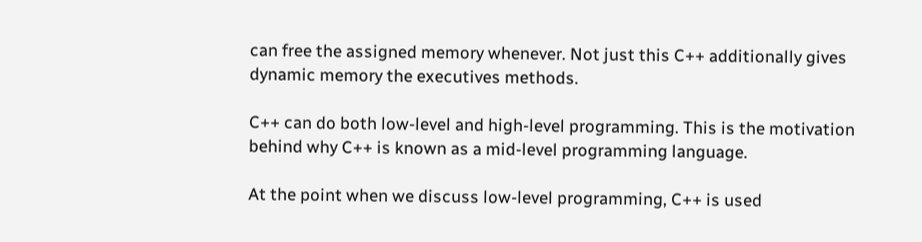can free the assigned memory whenever. Not just this C++ additionally gives dynamic memory the executives methods.

C++ can do both low-level and high-level programming. This is the motivation behind why C++ is known as a mid-level programming language.

At the point when we discuss low-level programming, C++ is used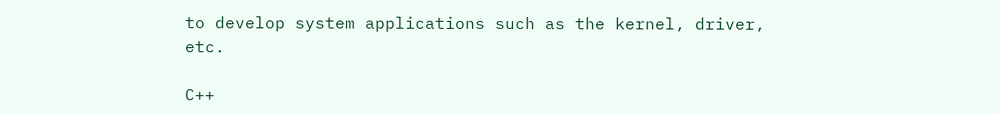to develop system applications such as the kernel, driver, etc.

C++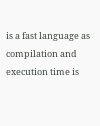is a fast language as compilation and execution time is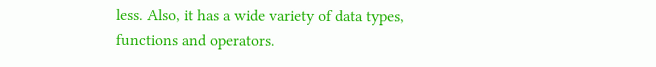less. Also, it has a wide variety of data types, functions and operators.